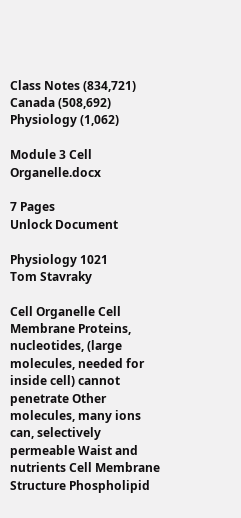Class Notes (834,721)
Canada (508,692)
Physiology (1,062)

Module 3 Cell Organelle.docx

7 Pages
Unlock Document

Physiology 1021
Tom Stavraky

Cell Organelle Cell Membrane Proteins, nucleotides, (large molecules, needed for inside cell) cannot penetrate Other molecules, many ions can, selectively permeable Waist and nutrients Cell Membrane Structure Phospholipid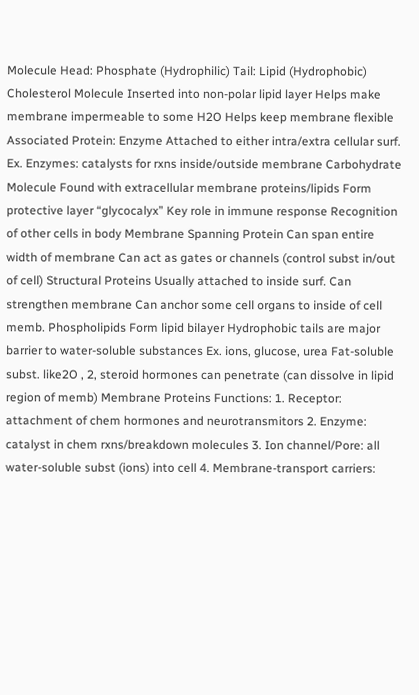Molecule Head: Phosphate (Hydrophilic) Tail: Lipid (Hydrophobic) Cholesterol Molecule Inserted into non-polar lipid layer Helps make membrane impermeable to some H2O Helps keep membrane flexible Associated Protein: Enzyme Attached to either intra/extra cellular surf. Ex. Enzymes: catalysts for rxns inside/outside membrane Carbohydrate Molecule Found with extracellular membrane proteins/lipids Form protective layer “glycocalyx” Key role in immune response Recognition of other cells in body Membrane Spanning Protein Can span entire width of membrane Can act as gates or channels (control subst in/out of cell) Structural Proteins Usually attached to inside surf. Can strengthen membrane Can anchor some cell organs to inside of cell memb. Phospholipids Form lipid bilayer Hydrophobic tails are major barrier to water-soluble substances Ex. ions, glucose, urea Fat-soluble subst. like2O , 2, steroid hormones can penetrate (can dissolve in lipid region of memb) Membrane Proteins Functions: 1. Receptor: attachment of chem hormones and neurotransmitors 2. Enzyme: catalyst in chem rxns/breakdown molecules 3. Ion channel/Pore: all water-soluble subst (ions) into cell 4. Membrane-transport carriers: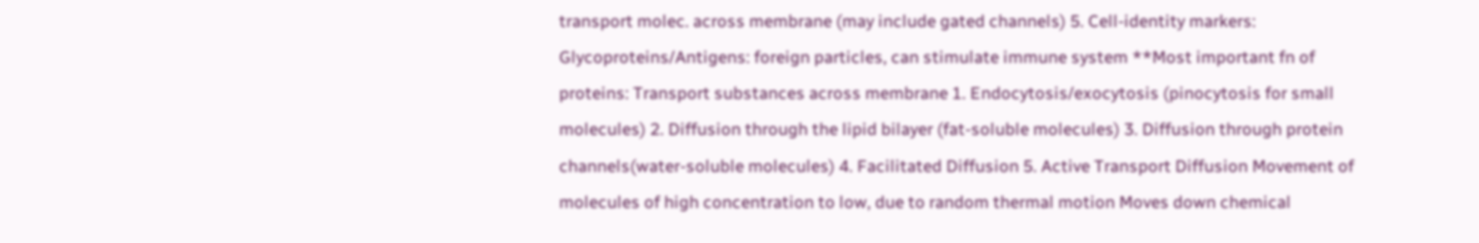transport molec. across membrane (may include gated channels) 5. Cell-identity markers: Glycoproteins/Antigens: foreign particles, can stimulate immune system **Most important fn of proteins: Transport substances across membrane 1. Endocytosis/exocytosis (pinocytosis for small molecules) 2. Diffusion through the lipid bilayer (fat-soluble molecules) 3. Diffusion through protein channels(water-soluble molecules) 4. Facilitated Diffusion 5. Active Transport Diffusion Movement of molecules of high concentration to low, due to random thermal motion Moves down chemical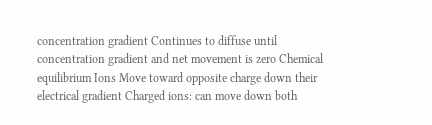concentration gradient Continues to diffuse until concentration gradient and net movement is zero Chemical equilibrium Ions Move toward opposite charge down their electrical gradient Charged ions: can move down both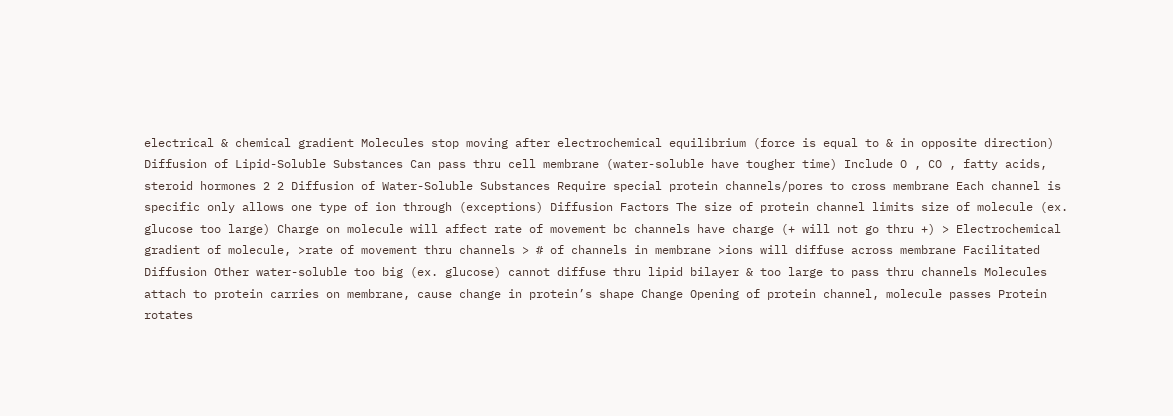electrical & chemical gradient Molecules stop moving after electrochemical equilibrium (force is equal to & in opposite direction) Diffusion of Lipid-Soluble Substances Can pass thru cell membrane (water-soluble have tougher time) Include O , CO , fatty acids, steroid hormones 2 2 Diffusion of Water-Soluble Substances Require special protein channels/pores to cross membrane Each channel is specific only allows one type of ion through (exceptions) Diffusion Factors The size of protein channel limits size of molecule (ex. glucose too large) Charge on molecule will affect rate of movement bc channels have charge (+ will not go thru +) > Electrochemical gradient of molecule, >rate of movement thru channels > # of channels in membrane >ions will diffuse across membrane Facilitated Diffusion Other water-soluble too big (ex. glucose) cannot diffuse thru lipid bilayer & too large to pass thru channels Molecules attach to protein carries on membrane, cause change in protein’s shape Change Opening of protein channel, molecule passes Protein rotates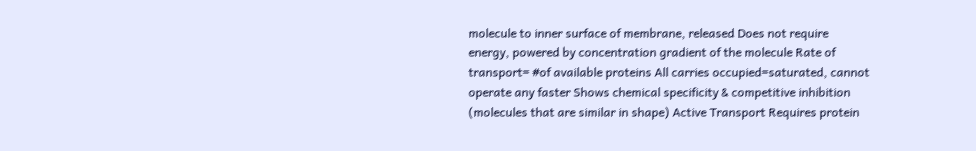molecule to inner surface of membrane, released Does not require energy, powered by concentration gradient of the molecule Rate of transport= #of available proteins All carries occupied=saturated, cannot operate any faster Shows chemical specificity & competitive inhibition (molecules that are similar in shape) Active Transport Requires protein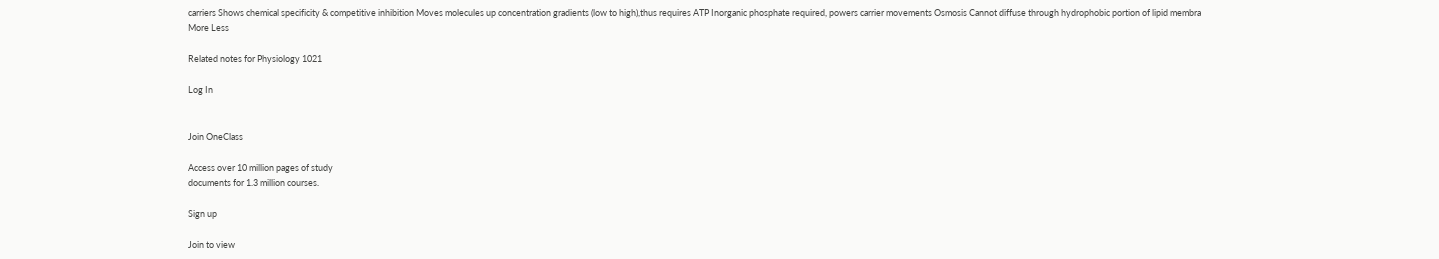carriers Shows chemical specificity & competitive inhibition Moves molecules up concentration gradients (low to high),thus requires ATP Inorganic phosphate required, powers carrier movements Osmosis Cannot diffuse through hydrophobic portion of lipid membra
More Less

Related notes for Physiology 1021

Log In


Join OneClass

Access over 10 million pages of study
documents for 1.3 million courses.

Sign up

Join to view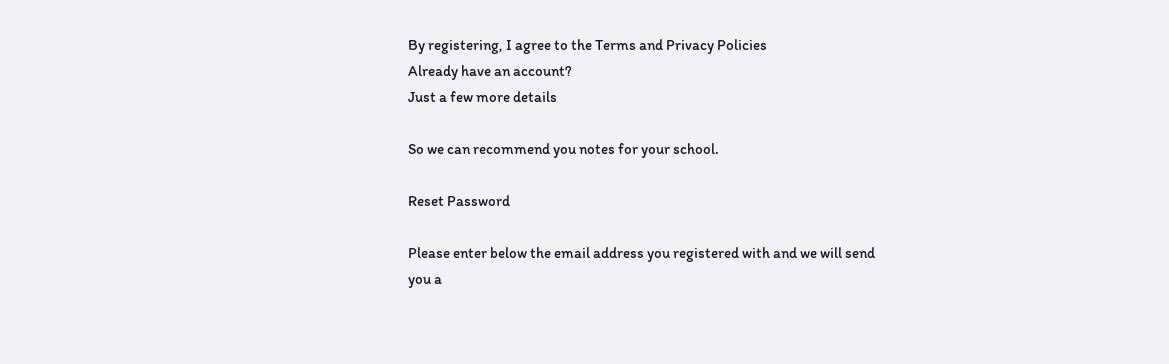By registering, I agree to the Terms and Privacy Policies
Already have an account?
Just a few more details

So we can recommend you notes for your school.

Reset Password

Please enter below the email address you registered with and we will send you a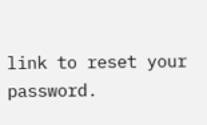link to reset your password.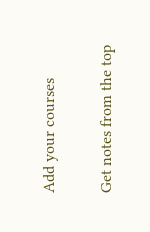Add your courses

Get notes from the top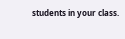students in your class.